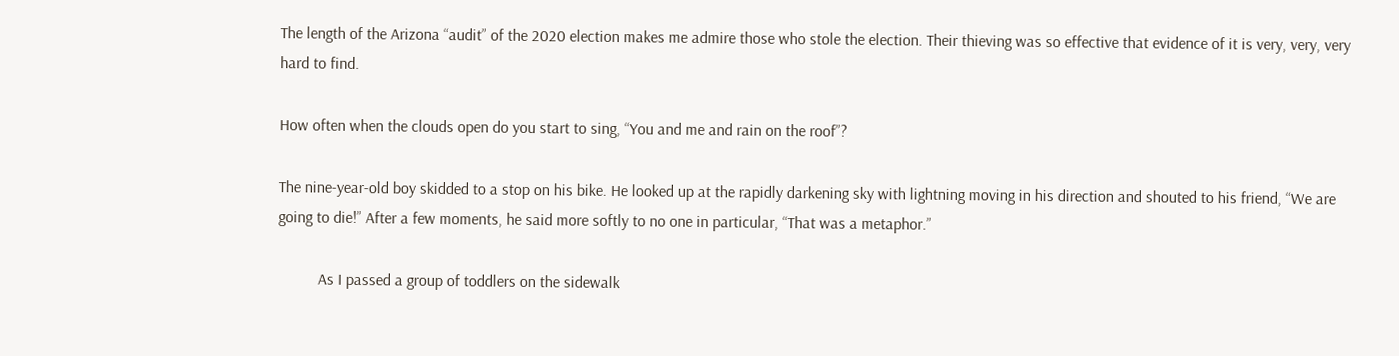The length of the Arizona “audit” of the 2020 election makes me admire those who stole the election. Their thieving was so effective that evidence of it is very, very, very hard to find.

How often when the clouds open do you start to sing, “You and me and rain on the roof”?

The nine-year-old boy skidded to a stop on his bike. He looked up at the rapidly darkening sky with lightning moving in his direction and shouted to his friend, “We are going to die!” After a few moments, he said more softly to no one in particular, “That was a metaphor.”

          As I passed a group of toddlers on the sidewalk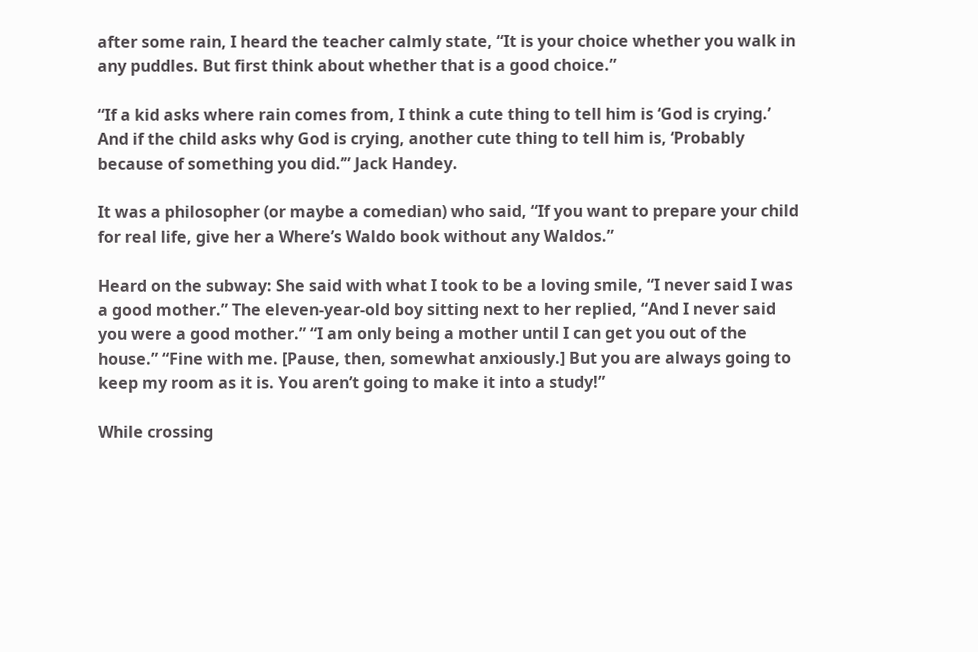after some rain, I heard the teacher calmly state, “It is your choice whether you walk in any puddles. But first think about whether that is a good choice.”

“If a kid asks where rain comes from, I think a cute thing to tell him is ‘God is crying.’ And if the child asks why God is crying, another cute thing to tell him is, ‘Probably because of something you did.’” Jack Handey.

It was a philosopher (or maybe a comedian) who said, “If you want to prepare your child for real life, give her a Where’s Waldo book without any Waldos.”

Heard on the subway: She said with what I took to be a loving smile, “I never said I was a good mother.” The eleven-year-old boy sitting next to her replied, “And I never said you were a good mother.” “I am only being a mother until I can get you out of the house.” “Fine with me. [Pause, then, somewhat anxiously.] But you are always going to keep my room as it is. You aren’t going to make it into a study!”

While crossing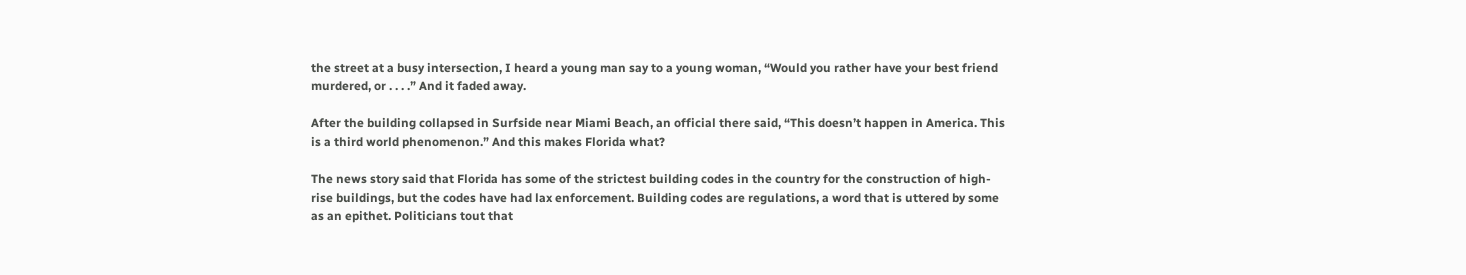the street at a busy intersection, I heard a young man say to a young woman, “Would you rather have your best friend murdered, or . . . .” And it faded away.

After the building collapsed in Surfside near Miami Beach, an official there said, “This doesn’t happen in America. This is a third world phenomenon.” And this makes Florida what?

The news story said that Florida has some of the strictest building codes in the country for the construction of high-rise buildings, but the codes have had lax enforcement. Building codes are regulations, a word that is uttered by some as an epithet. Politicians tout that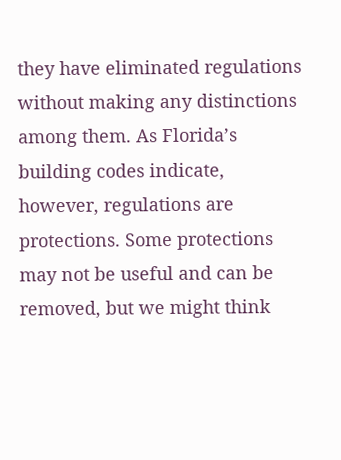they have eliminated regulations without making any distinctions among them. As Florida’s building codes indicate, however, regulations are protections. Some protections may not be useful and can be removed, but we might think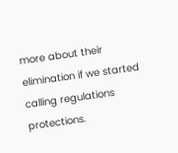more about their elimination if we started calling regulations protections.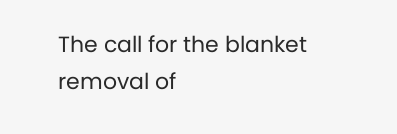The call for the blanket removal of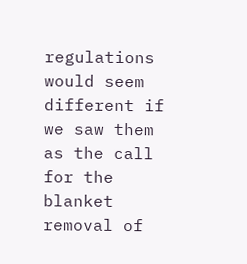regulations would seem different if we saw them as the call for the blanket removal of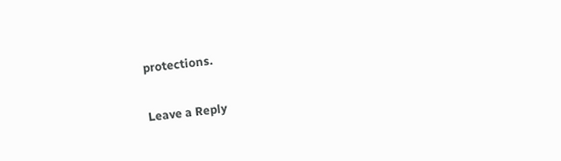protections.

Leave a Reply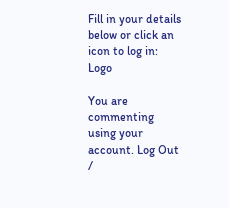Fill in your details below or click an icon to log in: Logo

You are commenting using your account. Log Out /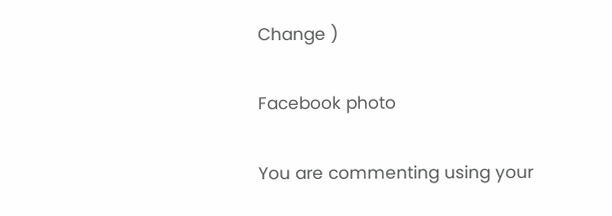Change )

Facebook photo

You are commenting using your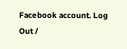Facebook account. Log Out /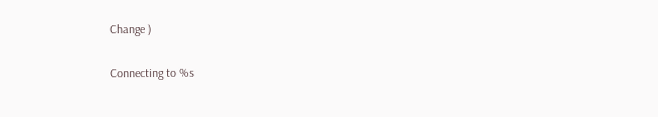Change )

Connecting to %s